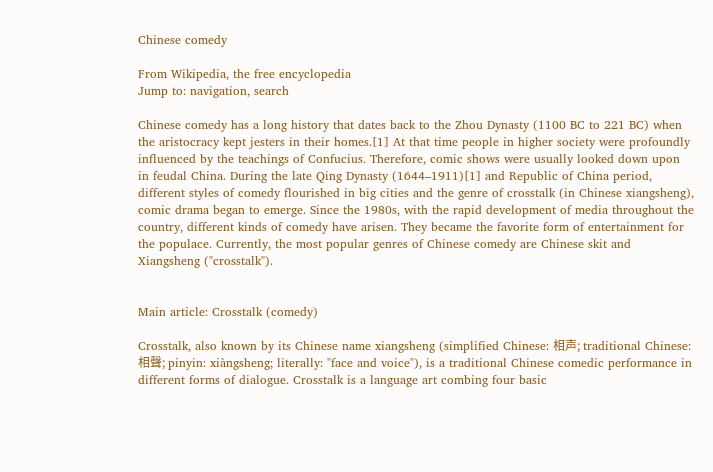Chinese comedy

From Wikipedia, the free encyclopedia
Jump to: navigation, search

Chinese comedy has a long history that dates back to the Zhou Dynasty (1100 BC to 221 BC) when the aristocracy kept jesters in their homes.[1] At that time people in higher society were profoundly influenced by the teachings of Confucius. Therefore, comic shows were usually looked down upon in feudal China. During the late Qing Dynasty (1644–1911)[1] and Republic of China period, different styles of comedy flourished in big cities and the genre of crosstalk (in Chinese xiangsheng), comic drama began to emerge. Since the 1980s, with the rapid development of media throughout the country, different kinds of comedy have arisen. They became the favorite form of entertainment for the populace. Currently, the most popular genres of Chinese comedy are Chinese skit and Xiangsheng ("crosstalk").


Main article: Crosstalk (comedy)

Crosstalk, also known by its Chinese name xiangsheng (simplified Chinese: 相声; traditional Chinese: 相聲; pinyin: xiàngsheng; literally: "face and voice"), is a traditional Chinese comedic performance in different forms of dialogue. Crosstalk is a language art combing four basic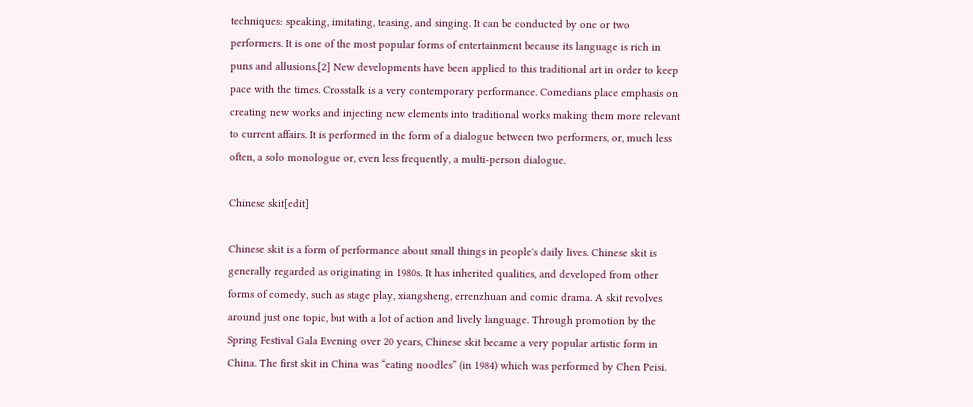techniques: speaking, imitating, teasing, and singing. It can be conducted by one or two performers. It is one of the most popular forms of entertainment because its language is rich in puns and allusions.[2] New developments have been applied to this traditional art in order to keep pace with the times. Crosstalk is a very contemporary performance. Comedians place emphasis on creating new works and injecting new elements into traditional works making them more relevant to current affairs. It is performed in the form of a dialogue between two performers, or, much less often, a solo monologue or, even less frequently, a multi-person dialogue.

Chinese skit[edit]

Chinese skit is a form of performance about small things in people's daily lives. Chinese skit is generally regarded as originating in 1980s. It has inherited qualities, and developed from other forms of comedy, such as stage play, xiangsheng, errenzhuan and comic drama. A skit revolves around just one topic, but with a lot of action and lively language. Through promotion by the Spring Festival Gala Evening over 20 years, Chinese skit became a very popular artistic form in China. The first skit in China was “eating noodles” (in 1984) which was performed by Chen Peisi.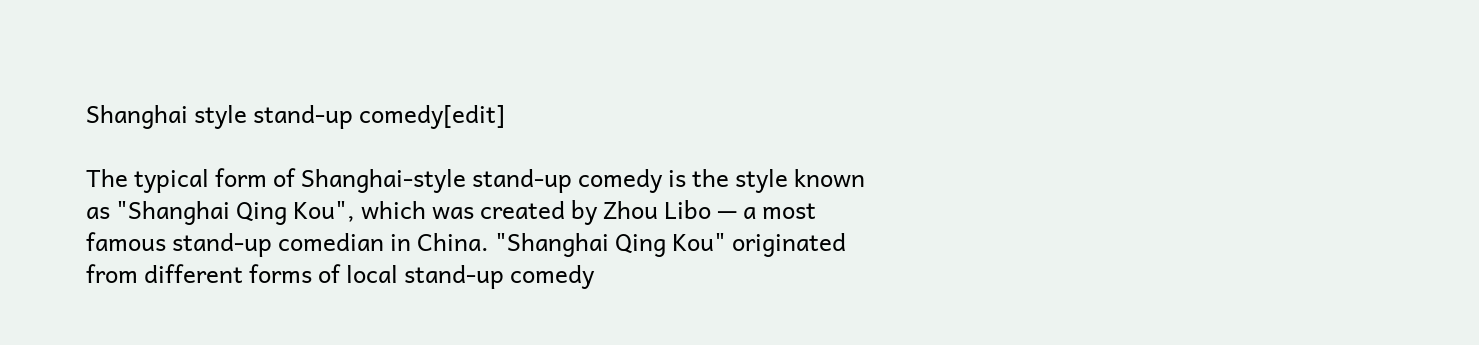Shanghai style stand-up comedy[edit]

The typical form of Shanghai-style stand-up comedy is the style known as "Shanghai Qing Kou", which was created by Zhou Libo — a most famous stand-up comedian in China. "Shanghai Qing Kou" originated from different forms of local stand-up comedy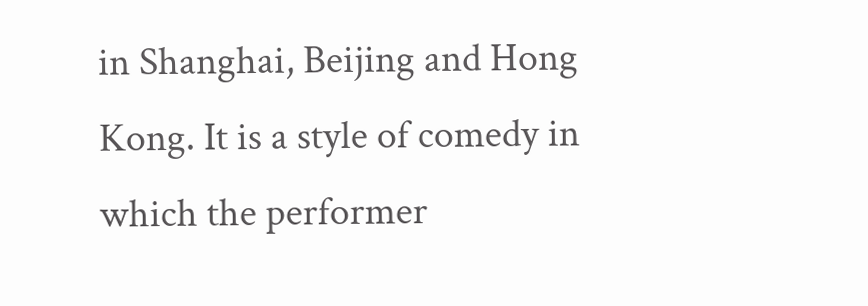in Shanghai, Beijing and Hong Kong. It is a style of comedy in which the performer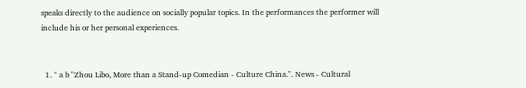speaks directly to the audience on socially popular topics. In the performances the performer will include his or her personal experiences.


  1. ^ a b "Zhou Libo, More than a Stand-up Comedian - Culture China.". News - Cultural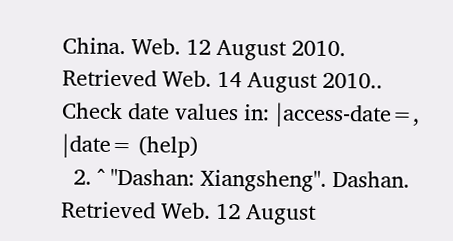China. Web. 12 August 2010. Retrieved Web. 14 August 2010..  Check date values in: |access-date=, |date= (help)
  2. ^ "Dashan: Xiangsheng". Dashan. Retrieved Web. 12 August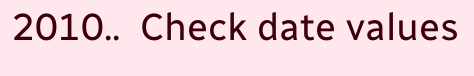2010..  Check date values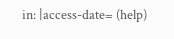in: |access-date= (help)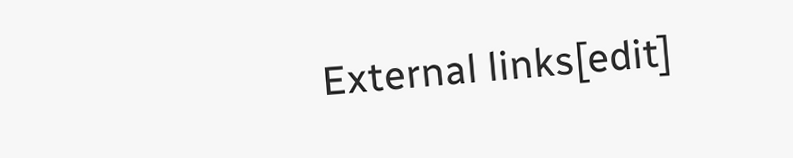External links[edit]